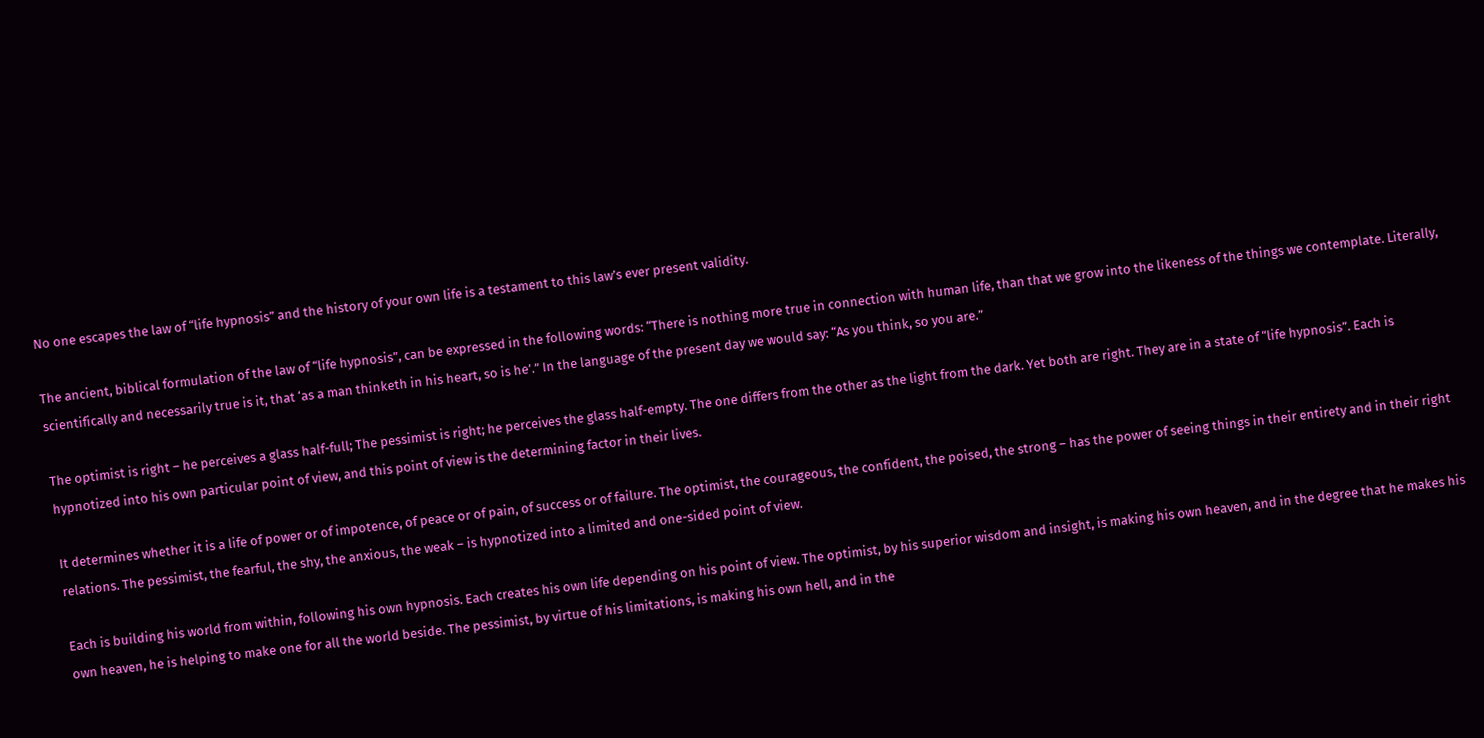No one escapes the law of “life hypnosis” and the history of your own life is a testament to this law’s ever present validity.

The ancient, biblical formulation of the law of “life hypnosis”, can be expressed in the following words: “There is nothing more true in connection with human life, than that we grow into the likeness of the things we contemplate. Literally, scientifically and necessarily true is it, that ‘as a man thinketh in his heart, so is he’.” In the language of the present day we would say: “As you think, so you are.”

The optimist is right – he perceives a glass half-full; The pessimist is right; he perceives the glass half-empty. The one differs from the other as the light from the dark. Yet both are right. They are in a state of “life hypnosis”. Each is hypnotized into his own particular point of view, and this point of view is the determining factor in their lives.

It determines whether it is a life of power or of impotence, of peace or of pain, of success or of failure. The optimist, the courageous, the confident, the poised, the strong – has the power of seeing things in their entirety and in their right relations. The pessimist, the fearful, the shy, the anxious, the weak – is hypnotized into a limited and one-sided point of view.

Each is building his world from within, following his own hypnosis. Each creates his own life depending on his point of view. The optimist, by his superior wisdom and insight, is making his own heaven, and in the degree that he makes his own heaven, he is helping to make one for all the world beside. The pessimist, by virtue of his limitations, is making his own hell, and in the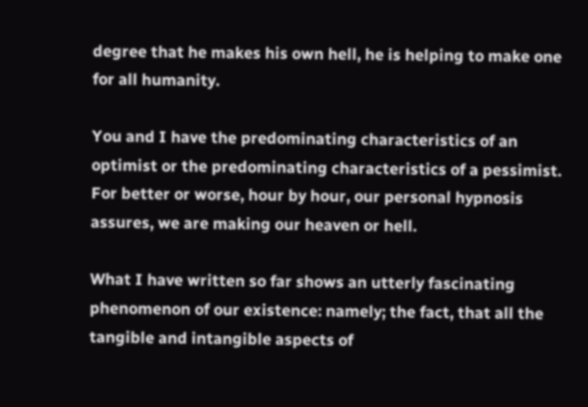degree that he makes his own hell, he is helping to make one for all humanity.

You and I have the predominating characteristics of an optimist or the predominating characteristics of a pessimist. For better or worse, hour by hour, our personal hypnosis assures, we are making our heaven or hell.

What I have written so far shows an utterly fascinating phenomenon of our existence: namely; the fact, that all the tangible and intangible aspects of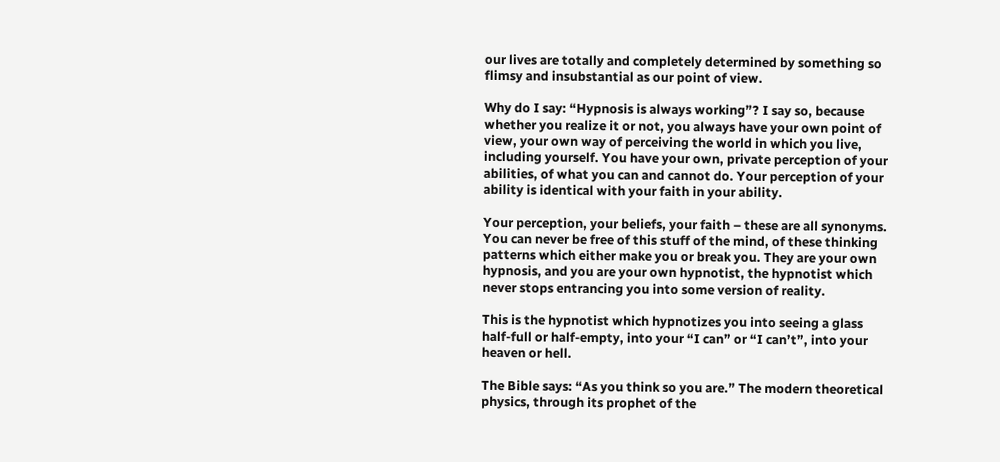our lives are totally and completely determined by something so flimsy and insubstantial as our point of view.

Why do I say: “Hypnosis is always working”? I say so, because whether you realize it or not, you always have your own point of view, your own way of perceiving the world in which you live, including yourself. You have your own, private perception of your abilities, of what you can and cannot do. Your perception of your ability is identical with your faith in your ability.

Your perception, your beliefs, your faith – these are all synonyms. You can never be free of this stuff of the mind, of these thinking patterns which either make you or break you. They are your own hypnosis, and you are your own hypnotist, the hypnotist which never stops entrancing you into some version of reality.

This is the hypnotist which hypnotizes you into seeing a glass half-full or half-empty, into your “I can” or “I can’t”, into your heaven or hell.

The Bible says: “As you think so you are.” The modern theoretical physics, through its prophet of the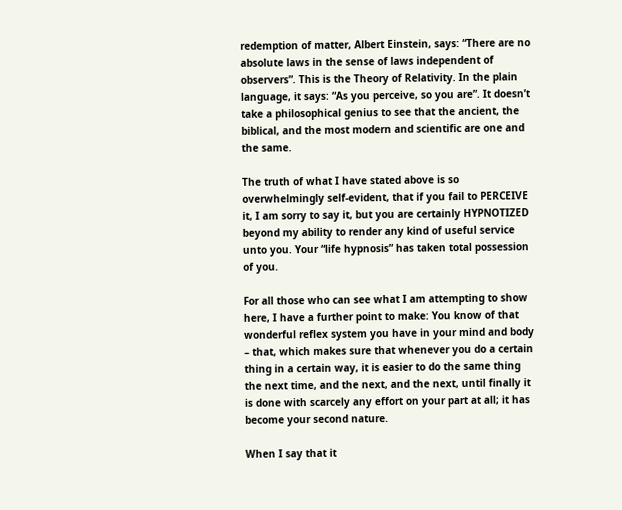redemption of matter, Albert Einstein, says: “There are no absolute laws in the sense of laws independent of observers”. This is the Theory of Relativity. In the plain language, it says: “As you perceive, so you are”. It doesn’t take a philosophical genius to see that the ancient, the biblical, and the most modern and scientific are one and the same.

The truth of what I have stated above is so overwhelmingly self-evident, that if you fail to PERCEIVE it, I am sorry to say it, but you are certainly HYPNOTIZED beyond my ability to render any kind of useful service unto you. Your “life hypnosis” has taken total possession of you.

For all those who can see what I am attempting to show here, I have a further point to make: You know of that wonderful reflex system you have in your mind and body – that, which makes sure that whenever you do a certain thing in a certain way, it is easier to do the same thing the next time, and the next, and the next, until finally it is done with scarcely any effort on your part at all; it has become your second nature.

When I say that it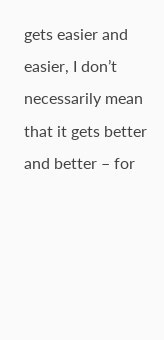gets easier and easier, I don’t necessarily mean that it gets better and better – for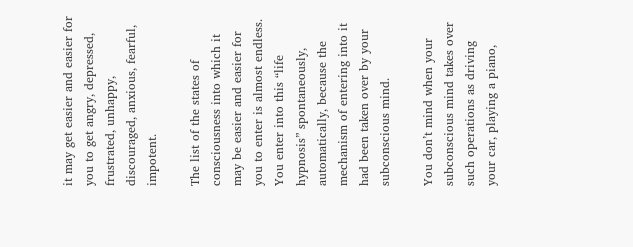it may get easier and easier for you to get angry, depressed, frustrated, unhappy, discouraged, anxious, fearful, impotent.

The list of the states of consciousness into which it may be easier and easier for you to enter is almost endless. You enter into this “life hypnosis” spontaneously, automatically, because the mechanism of entering into it had been taken over by your subconscious mind.

You don’t mind when your subconscious mind takes over such operations as driving your car, playing a piano,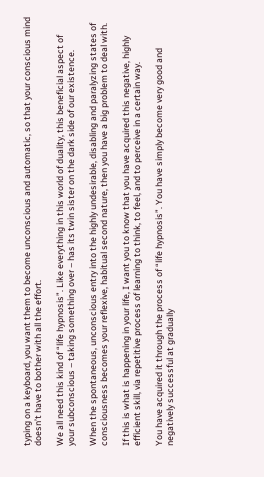typing on a keyboard, you want them to become unconscious and automatic, so that your conscious mind doesn’t have to bother with all the effort.

We all need this kind of “life hypnosis”. Like everything in this world of duality, this beneficial aspect of your subconscious – taking something over – has its twin sister on the dark side of our existence.

When the spontaneous, unconscious entry into the highly undesirable, disabling and paralyzing states of consciousness becomes your reflexive, habitual second nature, then you have a big problem to deal with.

If this is what is happening in your life, I want you to know that you have acquired this negative, highly efficient skill, via repetitive process of learning to think, to feel, and to perceive in a certain way.

You have acquired it through the process of “life hypnosis”. You have simply become very good and negatively successful at gradually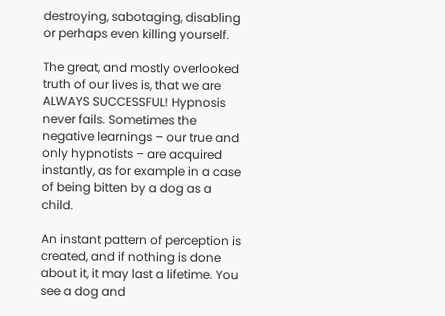destroying, sabotaging, disabling or perhaps even killing yourself.

The great, and mostly overlooked truth of our lives is, that we are ALWAYS SUCCESSFUL! Hypnosis never fails. Sometimes the negative learnings – our true and only hypnotists – are acquired instantly, as for example in a case of being bitten by a dog as a child.

An instant pattern of perception is created, and if nothing is done about it, it may last a lifetime. You see a dog and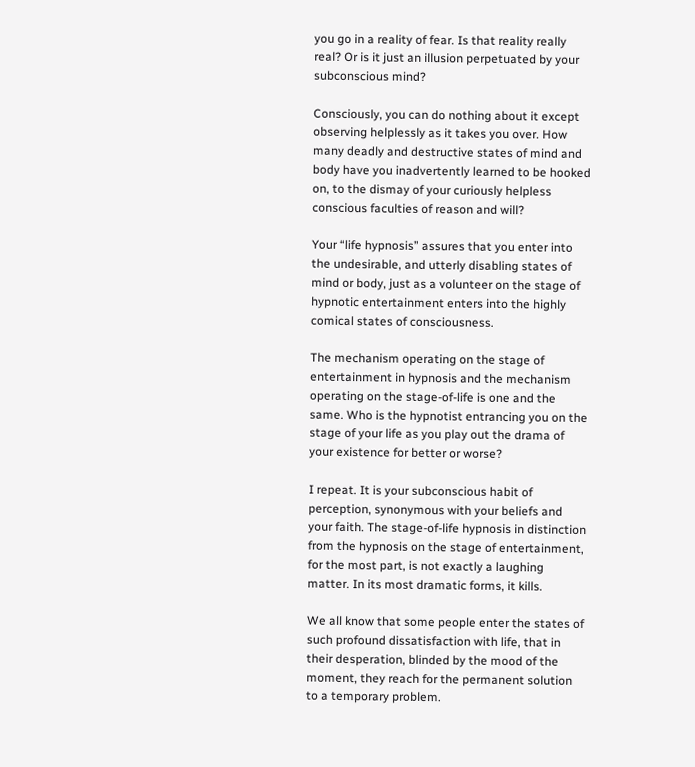you go in a reality of fear. Is that reality really real? Or is it just an illusion perpetuated by your subconscious mind?

Consciously, you can do nothing about it except observing helplessly as it takes you over. How many deadly and destructive states of mind and body have you inadvertently learned to be hooked on, to the dismay of your curiously helpless conscious faculties of reason and will?

Your “life hypnosis” assures that you enter into the undesirable, and utterly disabling states of mind or body, just as a volunteer on the stage of hypnotic entertainment enters into the highly comical states of consciousness.

The mechanism operating on the stage of entertainment in hypnosis and the mechanism operating on the stage-of-life is one and the same. Who is the hypnotist entrancing you on the stage of your life as you play out the drama of your existence for better or worse?

I repeat. It is your subconscious habit of perception, synonymous with your beliefs and your faith. The stage-of-life hypnosis in distinction from the hypnosis on the stage of entertainment, for the most part, is not exactly a laughing matter. In its most dramatic forms, it kills.

We all know that some people enter the states of such profound dissatisfaction with life, that in their desperation, blinded by the mood of the moment, they reach for the permanent solution to a temporary problem.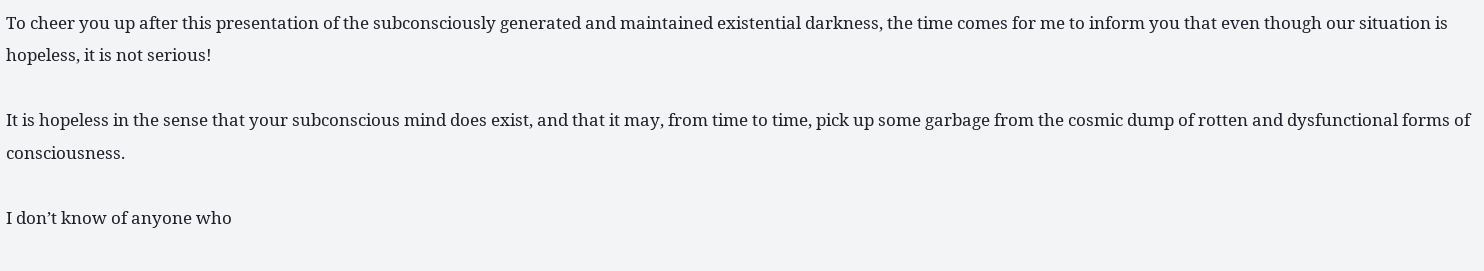To cheer you up after this presentation of the subconsciously generated and maintained existential darkness, the time comes for me to inform you that even though our situation is hopeless, it is not serious!

It is hopeless in the sense that your subconscious mind does exist, and that it may, from time to time, pick up some garbage from the cosmic dump of rotten and dysfunctional forms of consciousness.

I don’t know of anyone who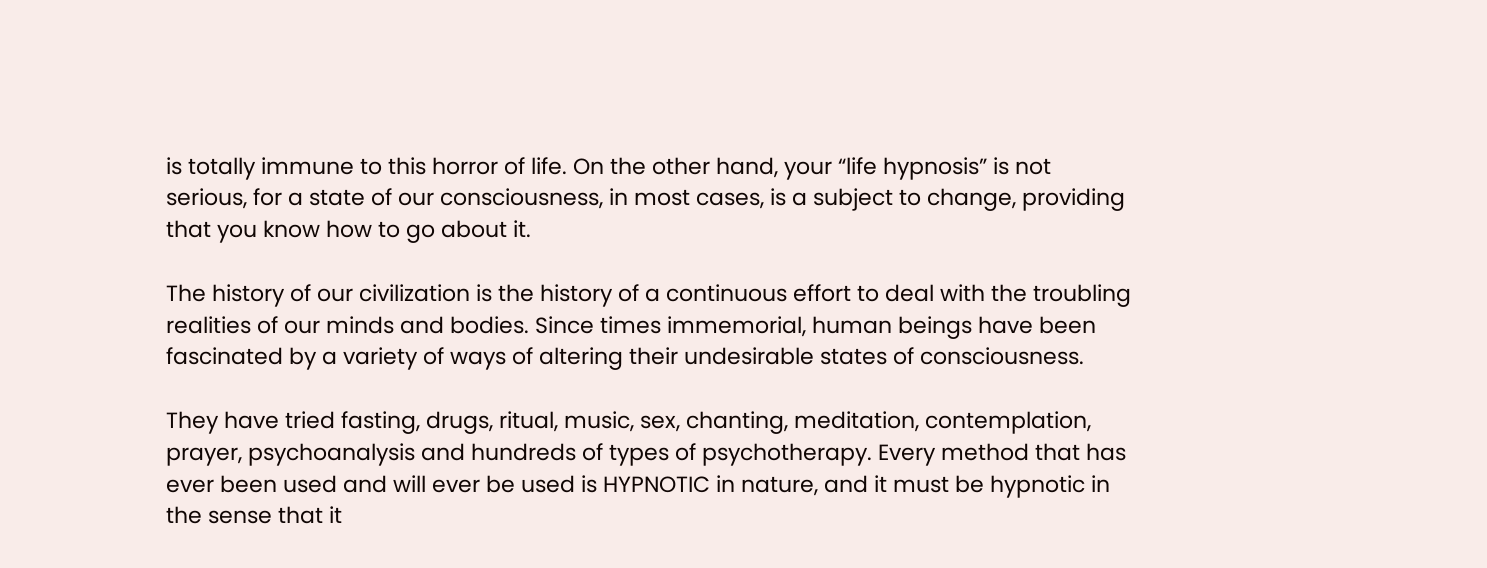is totally immune to this horror of life. On the other hand, your “life hypnosis” is not serious, for a state of our consciousness, in most cases, is a subject to change, providing that you know how to go about it.

The history of our civilization is the history of a continuous effort to deal with the troubling realities of our minds and bodies. Since times immemorial, human beings have been fascinated by a variety of ways of altering their undesirable states of consciousness.

They have tried fasting, drugs, ritual, music, sex, chanting, meditation, contemplation, prayer, psychoanalysis and hundreds of types of psychotherapy. Every method that has ever been used and will ever be used is HYPNOTIC in nature, and it must be hypnotic in the sense that it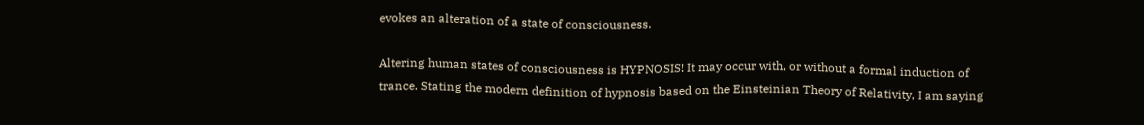evokes an alteration of a state of consciousness.

Altering human states of consciousness is HYPNOSIS! It may occur with, or without a formal induction of trance. Stating the modern definition of hypnosis based on the Einsteinian Theory of Relativity, I am saying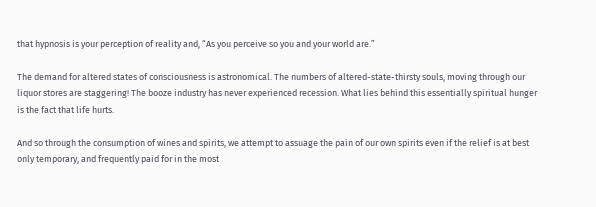that hypnosis is your perception of reality and, “As you perceive so you and your world are.”

The demand for altered states of consciousness is astronomical. The numbers of altered-state-thirsty souls, moving through our liquor stores are staggering! The booze industry has never experienced recession. What lies behind this essentially spiritual hunger is the fact that life hurts.

And so through the consumption of wines and spirits, we attempt to assuage the pain of our own spirits even if the relief is at best only temporary, and frequently paid for in the most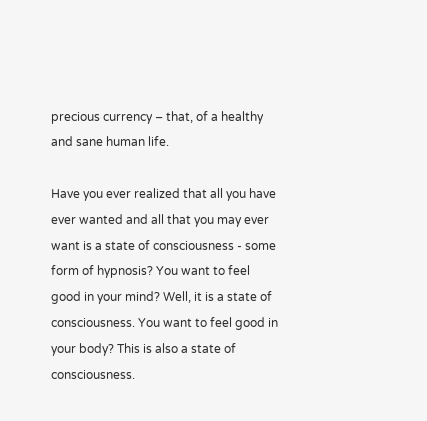precious currency – that, of a healthy and sane human life.

Have you ever realized that all you have ever wanted and all that you may ever want is a state of consciousness - some form of hypnosis? You want to feel good in your mind? Well, it is a state of consciousness. You want to feel good in your body? This is also a state of consciousness.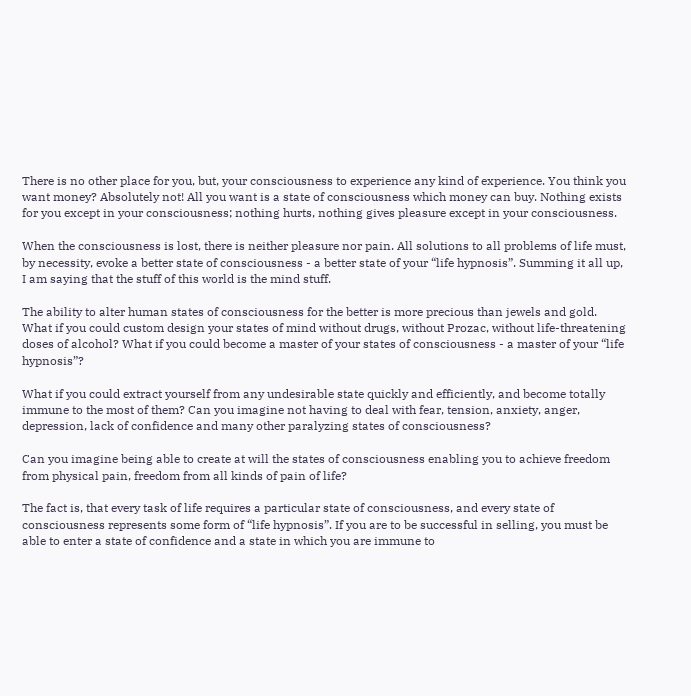There is no other place for you, but, your consciousness to experience any kind of experience. You think you want money? Absolutely not! All you want is a state of consciousness which money can buy. Nothing exists for you except in your consciousness; nothing hurts, nothing gives pleasure except in your consciousness.

When the consciousness is lost, there is neither pleasure nor pain. All solutions to all problems of life must, by necessity, evoke a better state of consciousness - a better state of your “life hypnosis”. Summing it all up, I am saying that the stuff of this world is the mind stuff.

The ability to alter human states of consciousness for the better is more precious than jewels and gold. What if you could custom design your states of mind without drugs, without Prozac, without life-threatening doses of alcohol? What if you could become a master of your states of consciousness - a master of your “life hypnosis”?

What if you could extract yourself from any undesirable state quickly and efficiently, and become totally immune to the most of them? Can you imagine not having to deal with fear, tension, anxiety, anger, depression, lack of confidence and many other paralyzing states of consciousness?

Can you imagine being able to create at will the states of consciousness enabling you to achieve freedom from physical pain, freedom from all kinds of pain of life?

The fact is, that every task of life requires a particular state of consciousness, and every state of consciousness represents some form of “life hypnosis”. If you are to be successful in selling, you must be able to enter a state of confidence and a state in which you are immune to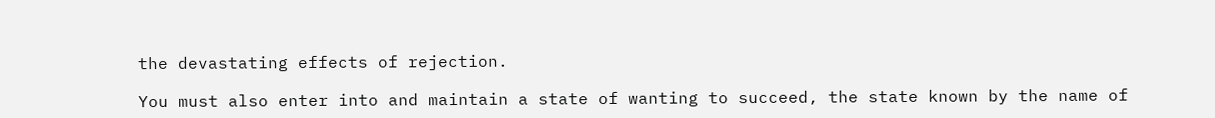the devastating effects of rejection.

You must also enter into and maintain a state of wanting to succeed, the state known by the name of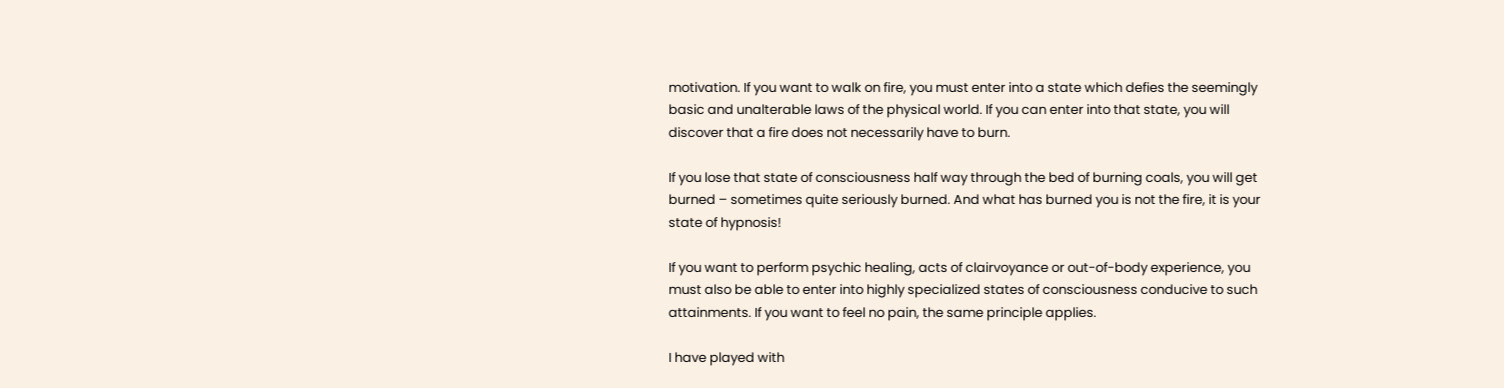motivation. If you want to walk on fire, you must enter into a state which defies the seemingly basic and unalterable laws of the physical world. If you can enter into that state, you will discover that a fire does not necessarily have to burn.

If you lose that state of consciousness half way through the bed of burning coals, you will get burned – sometimes quite seriously burned. And what has burned you is not the fire, it is your state of hypnosis!

If you want to perform psychic healing, acts of clairvoyance or out-of-body experience, you must also be able to enter into highly specialized states of consciousness conducive to such attainments. If you want to feel no pain, the same principle applies.

I have played with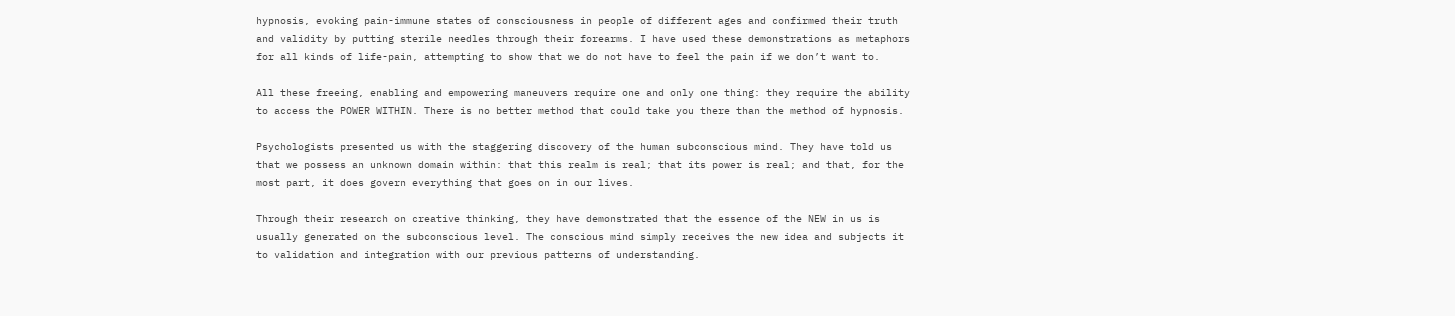hypnosis, evoking pain-immune states of consciousness in people of different ages and confirmed their truth and validity by putting sterile needles through their forearms. I have used these demonstrations as metaphors for all kinds of life-pain, attempting to show that we do not have to feel the pain if we don’t want to.

All these freeing, enabling and empowering maneuvers require one and only one thing: they require the ability to access the POWER WITHIN. There is no better method that could take you there than the method of hypnosis.

Psychologists presented us with the staggering discovery of the human subconscious mind. They have told us that we possess an unknown domain within: that this realm is real; that its power is real; and that, for the most part, it does govern everything that goes on in our lives.

Through their research on creative thinking, they have demonstrated that the essence of the NEW in us is usually generated on the subconscious level. The conscious mind simply receives the new idea and subjects it to validation and integration with our previous patterns of understanding.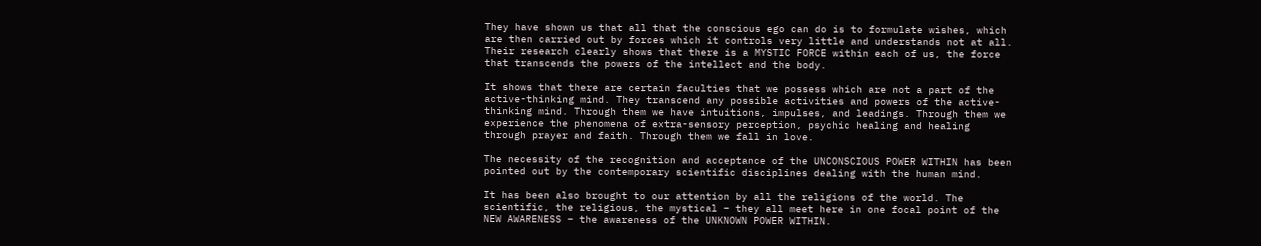They have shown us that all that the conscious ego can do is to formulate wishes, which are then carried out by forces which it controls very little and understands not at all. Their research clearly shows that there is a MYSTIC FORCE within each of us, the force that transcends the powers of the intellect and the body.

It shows that there are certain faculties that we possess which are not a part of the active-thinking mind. They transcend any possible activities and powers of the active-thinking mind. Through them we have intuitions, impulses, and leadings. Through them we experience the phenomena of extra-sensory perception, psychic healing and healing through prayer and faith. Through them we fall in love.

The necessity of the recognition and acceptance of the UNCONSCIOUS POWER WITHIN has been pointed out by the contemporary scientific disciplines dealing with the human mind.

It has been also brought to our attention by all the religions of the world. The scientific, the religious, the mystical – they all meet here in one focal point of the NEW AWARENESS – the awareness of the UNKNOWN POWER WITHIN.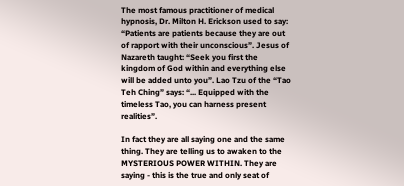The most famous practitioner of medical hypnosis, Dr. Milton H. Erickson used to say: “Patients are patients because they are out of rapport with their unconscious”. Jesus of Nazareth taught: “Seek you first the kingdom of God within and everything else will be added unto you”. Lao Tzu of the “Tao Teh Ching” says: “... Equipped with the timeless Tao, you can harness present realities”.

In fact they are all saying one and the same thing. They are telling us to awaken to the MYSTERIOUS POWER WITHIN. They are saying - this is the true and only seat of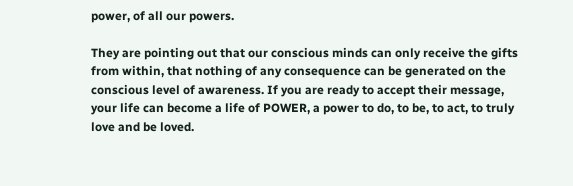power, of all our powers.

They are pointing out that our conscious minds can only receive the gifts from within, that nothing of any consequence can be generated on the conscious level of awareness. If you are ready to accept their message, your life can become a life of POWER, a power to do, to be, to act, to truly love and be loved.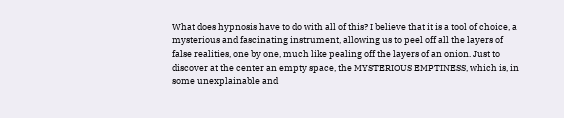What does hypnosis have to do with all of this? I believe that it is a tool of choice, a mysterious and fascinating instrument, allowing us to peel off all the layers of false realities, one by one, much like pealing off the layers of an onion. Just to discover at the center an empty space, the MYSTERIOUS EMPTINESS, which is, in some unexplainable and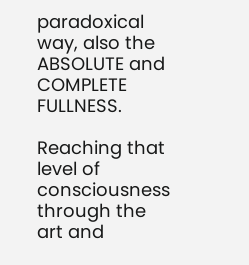paradoxical way, also the ABSOLUTE and COMPLETE FULLNESS.

Reaching that level of consciousness through the art and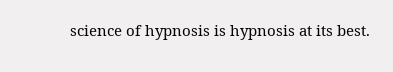science of hypnosis is hypnosis at its best.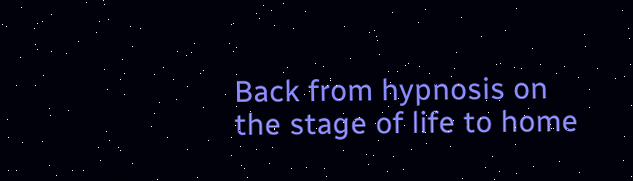Back from hypnosis on the stage of life to home